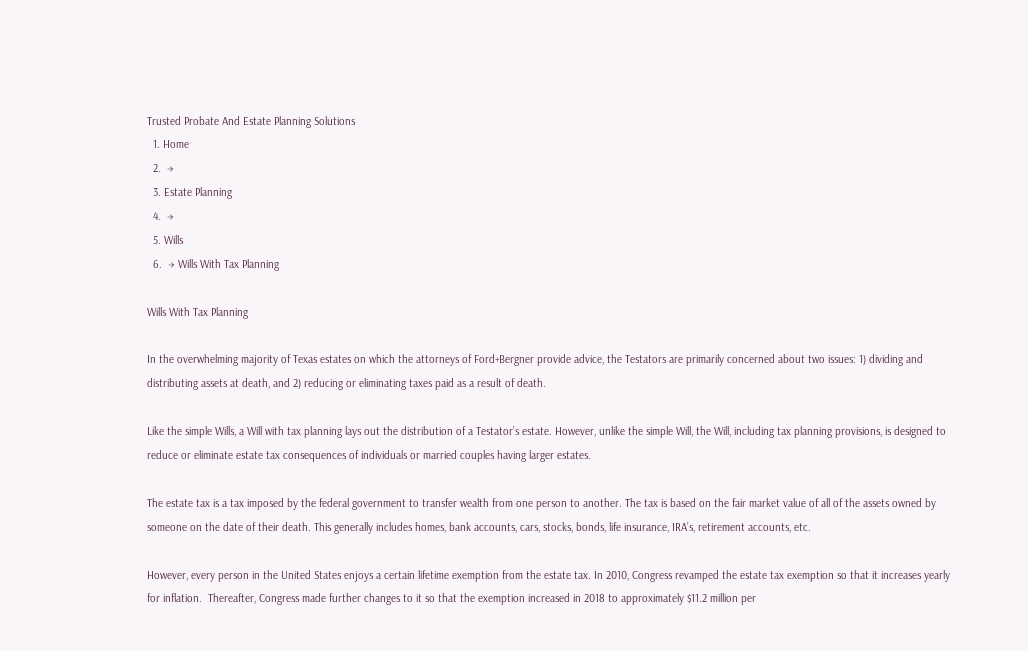Trusted Probate And Estate Planning Solutions
  1. Home
  2.  →
  3. Estate Planning
  4.  →
  5. Wills
  6.  → Wills With Tax Planning

Wills With Tax Planning

In the overwhelming majority of Texas estates on which the attorneys of Ford+Bergner provide advice, the Testators are primarily concerned about two issues: 1) dividing and distributing assets at death, and 2) reducing or eliminating taxes paid as a result of death.

Like the simple Wills, a Will with tax planning lays out the distribution of a Testator’s estate. However, unlike the simple Will, the Will, including tax planning provisions, is designed to reduce or eliminate estate tax consequences of individuals or married couples having larger estates.

The estate tax is a tax imposed by the federal government to transfer wealth from one person to another. The tax is based on the fair market value of all of the assets owned by someone on the date of their death. This generally includes homes, bank accounts, cars, stocks, bonds, life insurance, IRA’s, retirement accounts, etc.

However, every person in the United States enjoys a certain lifetime exemption from the estate tax. In 2010, Congress revamped the estate tax exemption so that it increases yearly for inflation.  Thereafter, Congress made further changes to it so that the exemption increased in 2018 to approximately $11.2 million per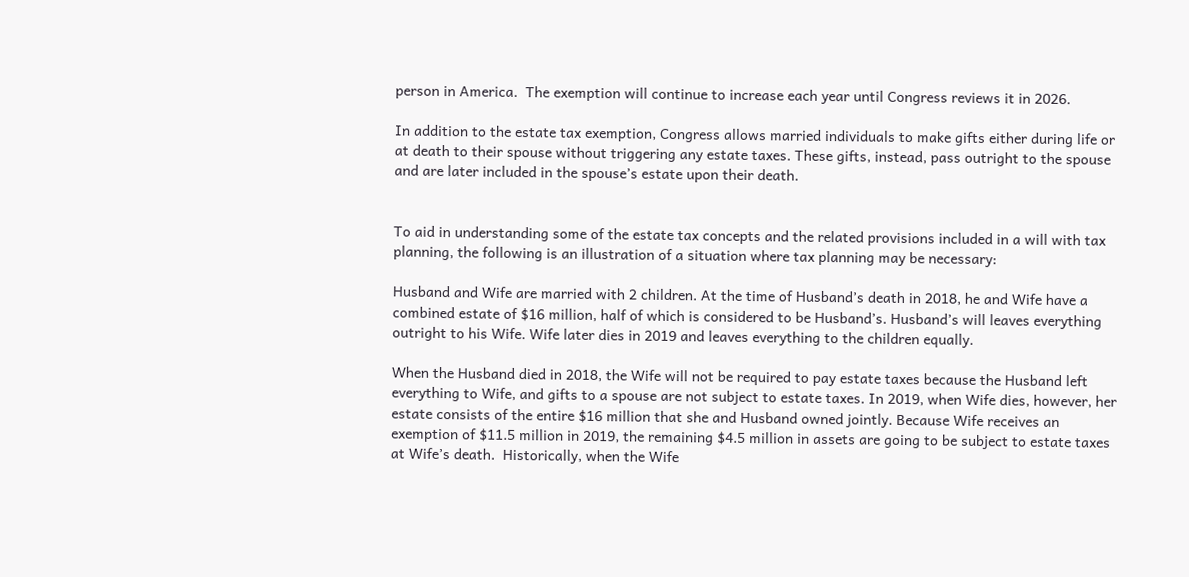person in America.  The exemption will continue to increase each year until Congress reviews it in 2026.

In addition to the estate tax exemption, Congress allows married individuals to make gifts either during life or at death to their spouse without triggering any estate taxes. These gifts, instead, pass outright to the spouse and are later included in the spouse’s estate upon their death.


To aid in understanding some of the estate tax concepts and the related provisions included in a will with tax planning, the following is an illustration of a situation where tax planning may be necessary:

Husband and Wife are married with 2 children. At the time of Husband’s death in 2018, he and Wife have a combined estate of $16 million, half of which is considered to be Husband’s. Husband’s will leaves everything outright to his Wife. Wife later dies in 2019 and leaves everything to the children equally.

When the Husband died in 2018, the Wife will not be required to pay estate taxes because the Husband left everything to Wife, and gifts to a spouse are not subject to estate taxes. In 2019, when Wife dies, however, her estate consists of the entire $16 million that she and Husband owned jointly. Because Wife receives an exemption of $11.5 million in 2019, the remaining $4.5 million in assets are going to be subject to estate taxes at Wife’s death.  Historically, when the Wife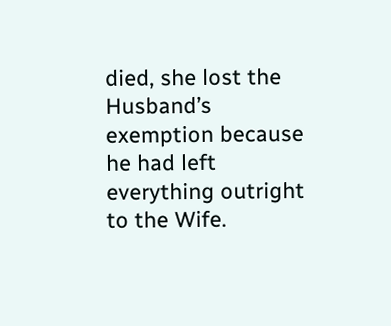died, she lost the Husband’s exemption because he had left everything outright to the Wife.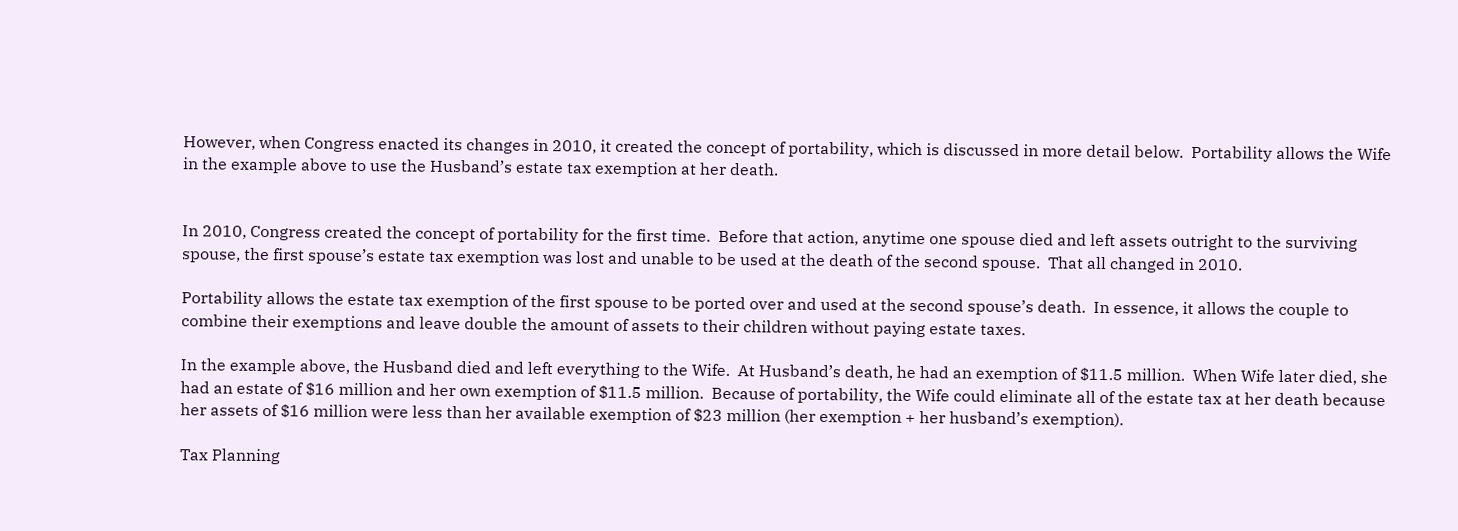However, when Congress enacted its changes in 2010, it created the concept of portability, which is discussed in more detail below.  Portability allows the Wife in the example above to use the Husband’s estate tax exemption at her death.


In 2010, Congress created the concept of portability for the first time.  Before that action, anytime one spouse died and left assets outright to the surviving spouse, the first spouse’s estate tax exemption was lost and unable to be used at the death of the second spouse.  That all changed in 2010.

Portability allows the estate tax exemption of the first spouse to be ported over and used at the second spouse’s death.  In essence, it allows the couple to combine their exemptions and leave double the amount of assets to their children without paying estate taxes.

In the example above, the Husband died and left everything to the Wife.  At Husband’s death, he had an exemption of $11.5 million.  When Wife later died, she had an estate of $16 million and her own exemption of $11.5 million.  Because of portability, the Wife could eliminate all of the estate tax at her death because her assets of $16 million were less than her available exemption of $23 million (her exemption + her husband’s exemption).

Tax Planning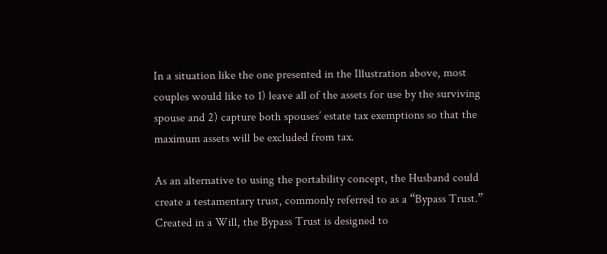In a situation like the one presented in the Illustration above, most couples would like to 1) leave all of the assets for use by the surviving spouse and 2) capture both spouses’ estate tax exemptions so that the maximum assets will be excluded from tax.

As an alternative to using the portability concept, the Husband could create a testamentary trust, commonly referred to as a “Bypass Trust.” Created in a Will, the Bypass Trust is designed to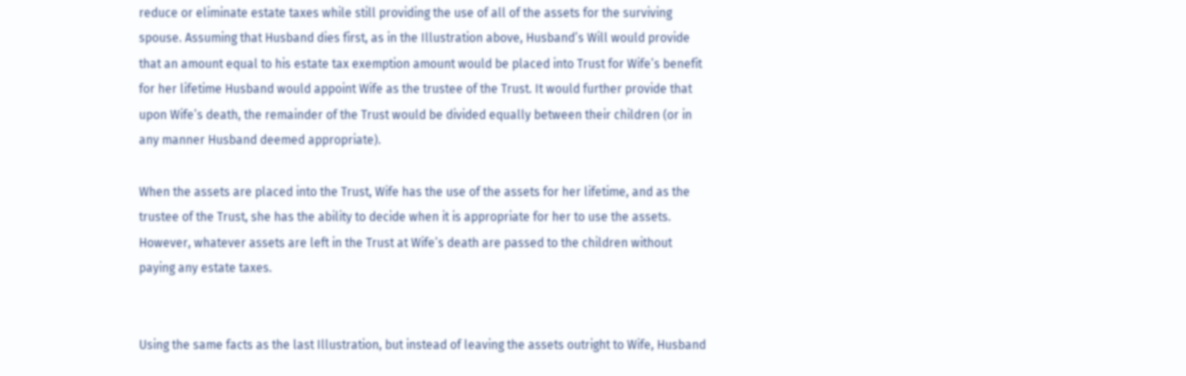reduce or eliminate estate taxes while still providing the use of all of the assets for the surviving spouse. Assuming that Husband dies first, as in the Illustration above, Husband’s Will would provide that an amount equal to his estate tax exemption amount would be placed into Trust for Wife’s benefit for her lifetime Husband would appoint Wife as the trustee of the Trust. It would further provide that upon Wife’s death, the remainder of the Trust would be divided equally between their children (or in any manner Husband deemed appropriate).

When the assets are placed into the Trust, Wife has the use of the assets for her lifetime, and as the trustee of the Trust, she has the ability to decide when it is appropriate for her to use the assets. However, whatever assets are left in the Trust at Wife’s death are passed to the children without paying any estate taxes.


Using the same facts as the last Illustration, but instead of leaving the assets outright to Wife, Husband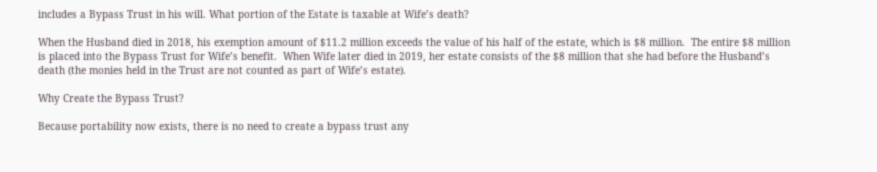includes a Bypass Trust in his will. What portion of the Estate is taxable at Wife’s death?

When the Husband died in 2018, his exemption amount of $11.2 million exceeds the value of his half of the estate, which is $8 million.  The entire $8 million is placed into the Bypass Trust for Wife’s benefit.  When Wife later died in 2019, her estate consists of the $8 million that she had before the Husband’s death (the monies held in the Trust are not counted as part of Wife’s estate).

Why Create the Bypass Trust?

Because portability now exists, there is no need to create a bypass trust any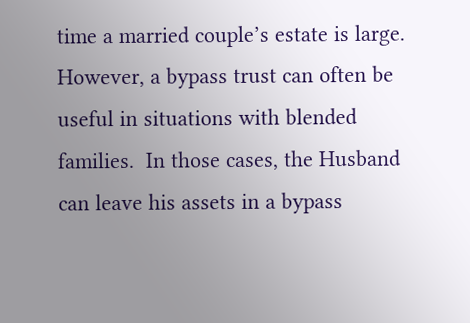time a married couple’s estate is large.  However, a bypass trust can often be useful in situations with blended families.  In those cases, the Husband can leave his assets in a bypass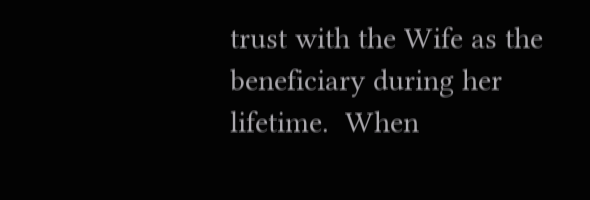trust with the Wife as the beneficiary during her lifetime.  When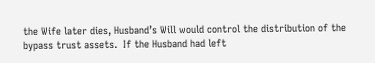the Wife later dies, Husband’s Will would control the distribution of the bypass trust assets.  If the Husband had left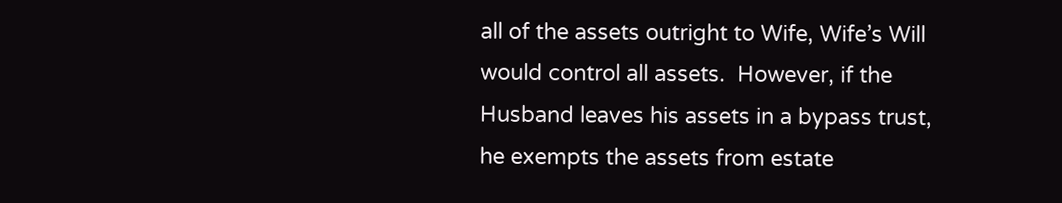all of the assets outright to Wife, Wife’s Will would control all assets.  However, if the Husband leaves his assets in a bypass trust, he exempts the assets from estate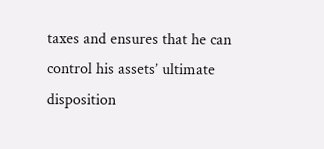taxes and ensures that he can control his assets’ ultimate disposition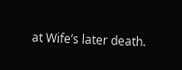at Wife’s later death.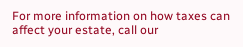For more information on how taxes can affect your estate, call our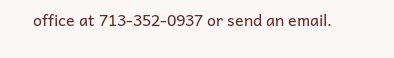office at 713-352-0937 or send an email.